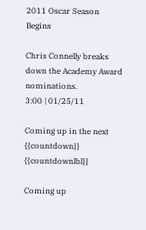2011 Oscar Season Begins

Chris Connelly breaks down the Academy Award nominations.
3:00 | 01/25/11

Coming up in the next {{countdown}} {{countdownlbl}}

Coming up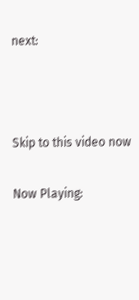next:



Skip to this video now

Now Playing: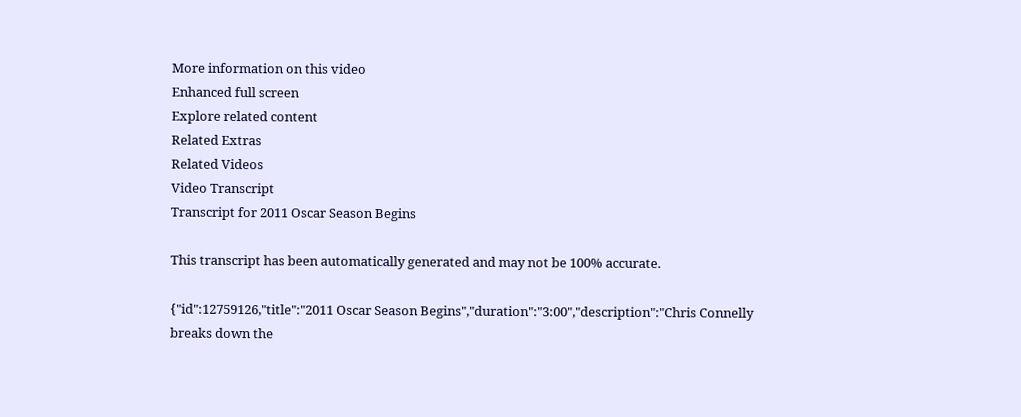More information on this video
Enhanced full screen
Explore related content
Related Extras
Related Videos
Video Transcript
Transcript for 2011 Oscar Season Begins

This transcript has been automatically generated and may not be 100% accurate.

{"id":12759126,"title":"2011 Oscar Season Begins","duration":"3:00","description":"Chris Connelly breaks down the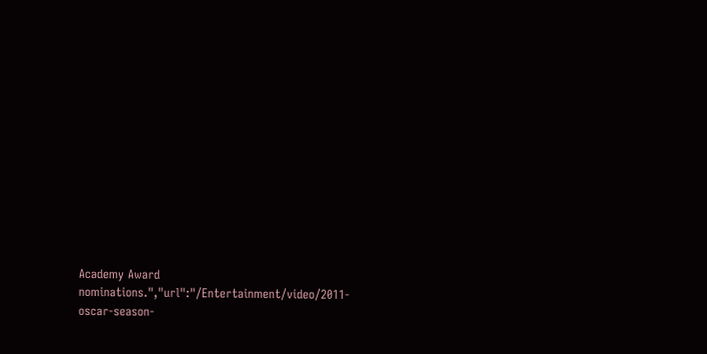Academy Award nominations.","url":"/Entertainment/video/2011-oscar-season-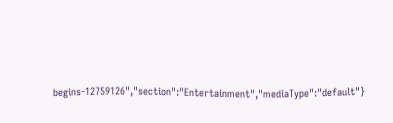begins-12759126","section":"Entertainment","mediaType":"default"}